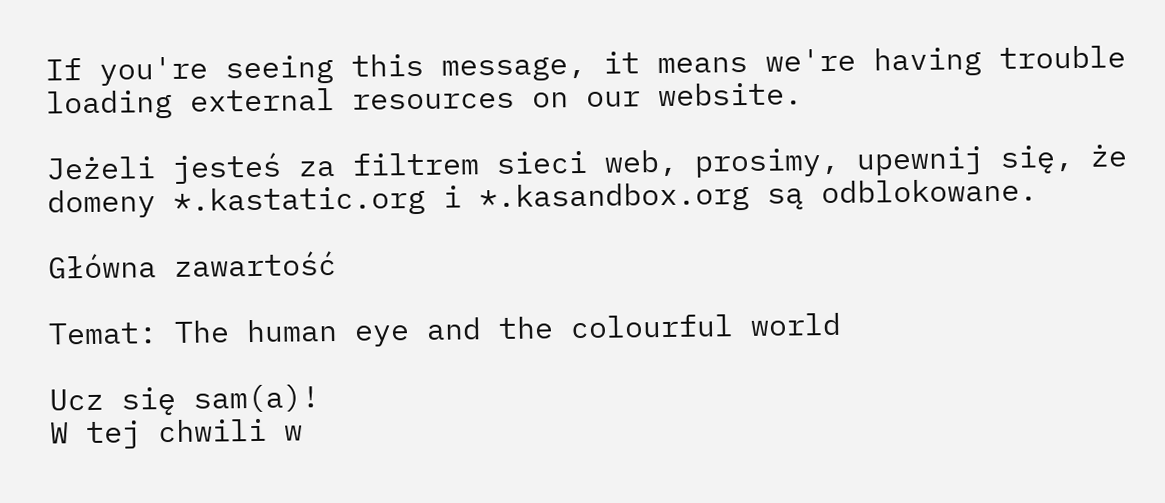If you're seeing this message, it means we're having trouble loading external resources on our website.

Jeżeli jesteś za filtrem sieci web, prosimy, upewnij się, że domeny *.kastatic.org i *.kasandbox.org są odblokowane.

Główna zawartość

Temat: The human eye and the colourful world

Ucz się sam(a)!
W tej chwili w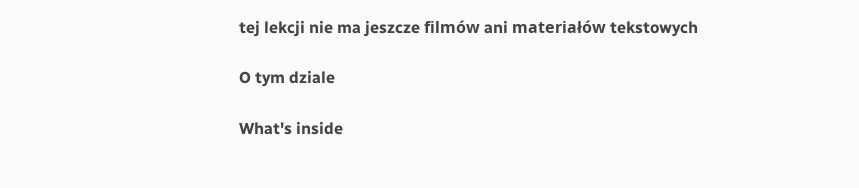tej lekcji nie ma jeszcze filmów ani materiałów tekstowych

O tym dziale

What's inside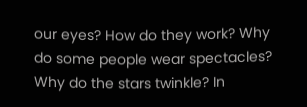our eyes? How do they work? Why do some people wear spectacles? Why do the stars twinkle? In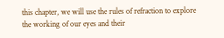this chapter, we will use the rules of refraction to explore the working of our eyes and their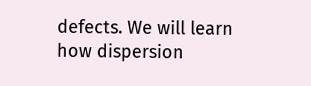defects. We will learn how dispersion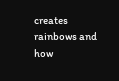creates rainbows and how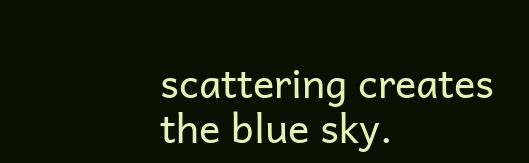scattering creates the blue sky.